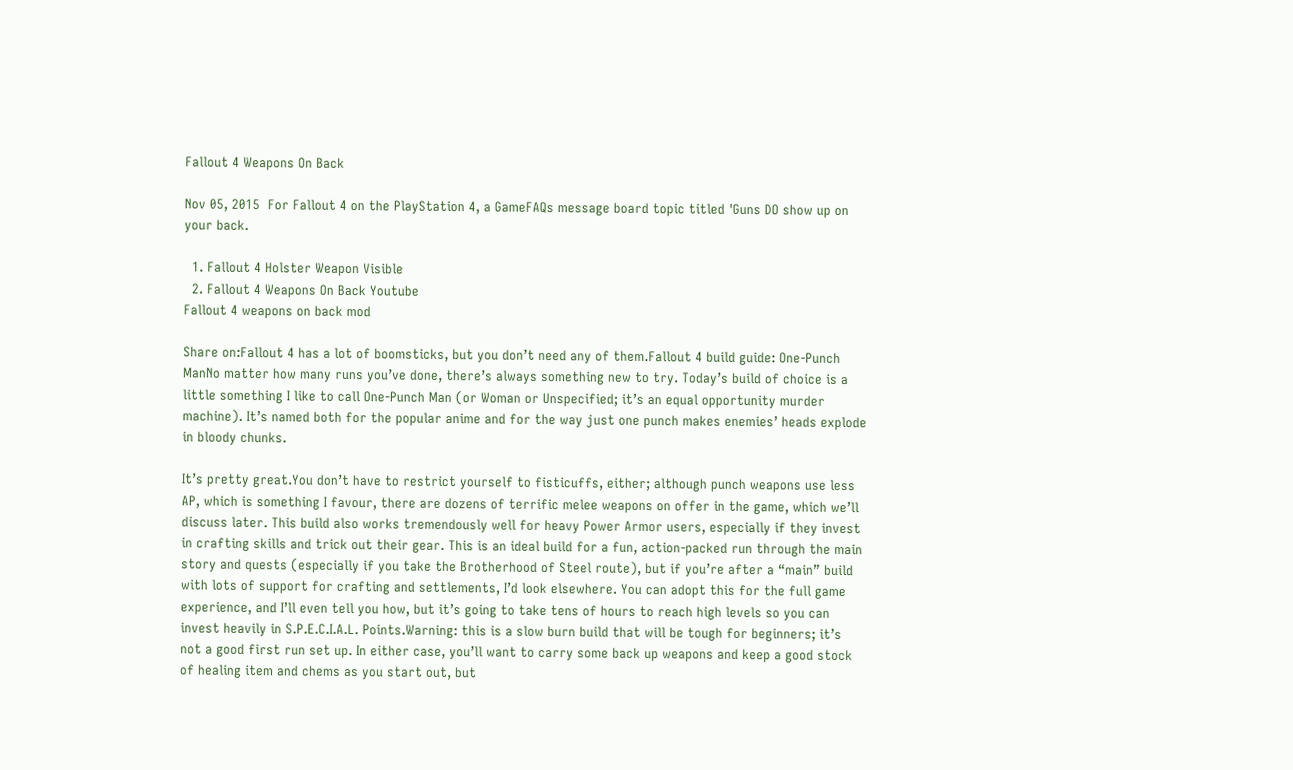Fallout 4 Weapons On Back

Nov 05, 2015  For Fallout 4 on the PlayStation 4, a GameFAQs message board topic titled 'Guns DO show up on your back.

  1. Fallout 4 Holster Weapon Visible
  2. Fallout 4 Weapons On Back Youtube
Fallout 4 weapons on back mod

Share on:Fallout 4 has a lot of boomsticks, but you don’t need any of them.Fallout 4 build guide: One-Punch ManNo matter how many runs you’ve done, there’s always something new to try. Today’s build of choice is a little something I like to call One-Punch Man (or Woman or Unspecified; it’s an equal opportunity murder machine). It’s named both for the popular anime and for the way just one punch makes enemies’ heads explode in bloody chunks.

It’s pretty great.You don’t have to restrict yourself to fisticuffs, either; although punch weapons use less AP, which is something I favour, there are dozens of terrific melee weapons on offer in the game, which we’ll discuss later. This build also works tremendously well for heavy Power Armor users, especially if they invest in crafting skills and trick out their gear. This is an ideal build for a fun, action-packed run through the main story and quests (especially if you take the Brotherhood of Steel route), but if you’re after a “main” build with lots of support for crafting and settlements, I’d look elsewhere. You can adopt this for the full game experience, and I’ll even tell you how, but it’s going to take tens of hours to reach high levels so you can invest heavily in S.P.E.C.I.A.L. Points.Warning: this is a slow burn build that will be tough for beginners; it’s not a good first run set up. In either case, you’ll want to carry some back up weapons and keep a good stock of healing item and chems as you start out, but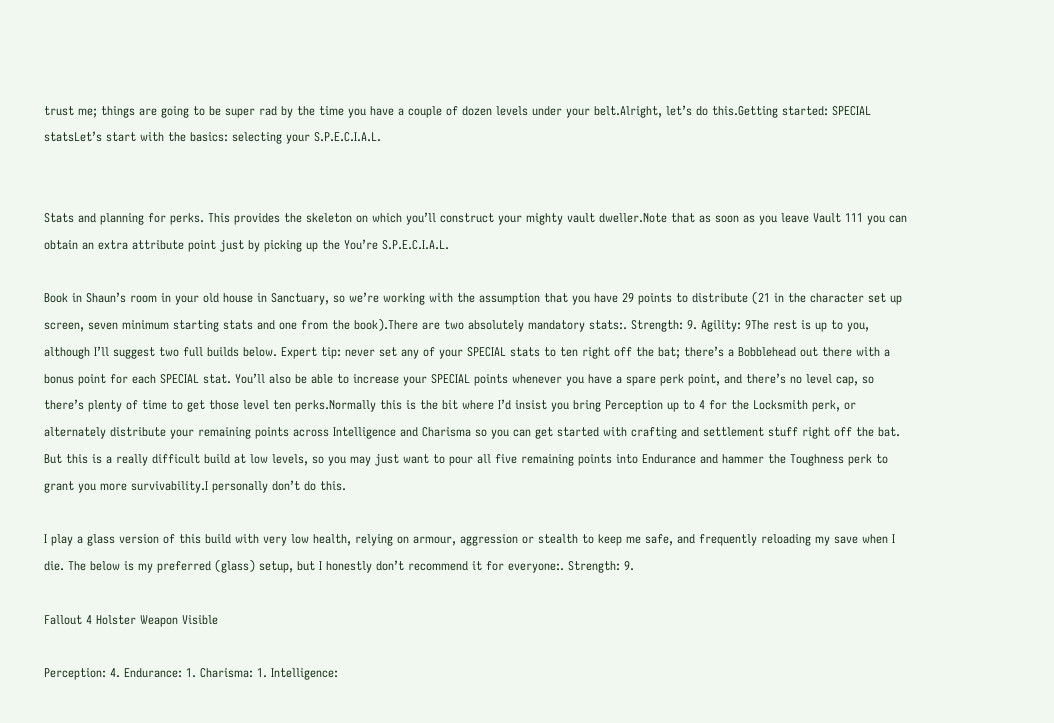trust me; things are going to be super rad by the time you have a couple of dozen levels under your belt.Alright, let’s do this.Getting started: SPECIAL statsLet’s start with the basics: selecting your S.P.E.C.I.A.L.


Stats and planning for perks. This provides the skeleton on which you’ll construct your mighty vault dweller.Note that as soon as you leave Vault 111 you can obtain an extra attribute point just by picking up the You’re S.P.E.C.I.A.L.

Book in Shaun’s room in your old house in Sanctuary, so we’re working with the assumption that you have 29 points to distribute (21 in the character set up screen, seven minimum starting stats and one from the book).There are two absolutely mandatory stats:. Strength: 9. Agility: 9The rest is up to you, although I’ll suggest two full builds below. Expert tip: never set any of your SPECIAL stats to ten right off the bat; there’s a Bobblehead out there with a bonus point for each SPECIAL stat. You’ll also be able to increase your SPECIAL points whenever you have a spare perk point, and there’s no level cap, so there’s plenty of time to get those level ten perks.Normally this is the bit where I’d insist you bring Perception up to 4 for the Locksmith perk, or alternately distribute your remaining points across Intelligence and Charisma so you can get started with crafting and settlement stuff right off the bat. But this is a really difficult build at low levels, so you may just want to pour all five remaining points into Endurance and hammer the Toughness perk to grant you more survivability.I personally don’t do this.

I play a glass version of this build with very low health, relying on armour, aggression or stealth to keep me safe, and frequently reloading my save when I die. The below is my preferred (glass) setup, but I honestly don’t recommend it for everyone:. Strength: 9.

Fallout 4 Holster Weapon Visible

Perception: 4. Endurance: 1. Charisma: 1. Intelligence: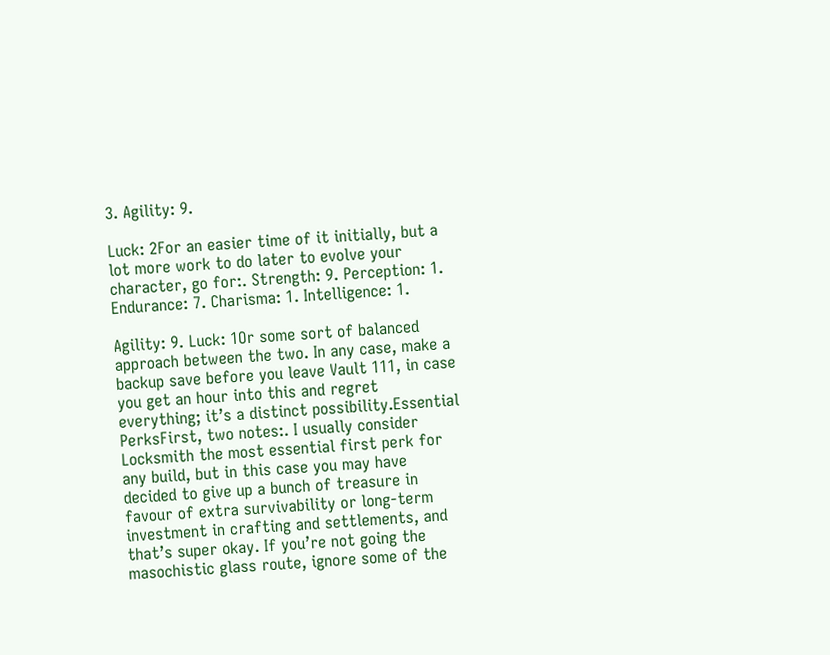3. Agility: 9.

Luck: 2For an easier time of it initially, but a lot more work to do later to evolve your character, go for:. Strength: 9. Perception: 1. Endurance: 7. Charisma: 1. Intelligence: 1.

Agility: 9. Luck: 1Or some sort of balanced approach between the two. In any case, make a backup save before you leave Vault 111, in case you get an hour into this and regret everything; it’s a distinct possibility.Essential PerksFirst, two notes:. I usually consider Locksmith the most essential first perk for any build, but in this case you may have decided to give up a bunch of treasure in favour of extra survivability or long-term investment in crafting and settlements, and that’s super okay. If you’re not going the masochistic glass route, ignore some of the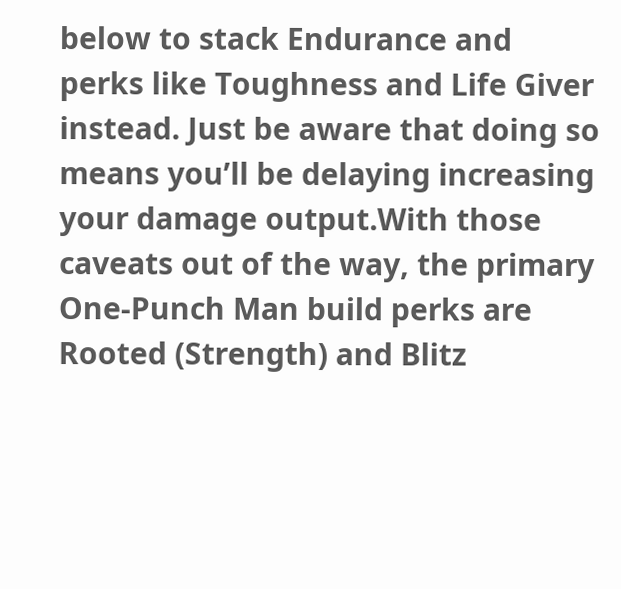below to stack Endurance and perks like Toughness and Life Giver instead. Just be aware that doing so means you’ll be delaying increasing your damage output.With those caveats out of the way, the primary One-Punch Man build perks are Rooted (Strength) and Blitz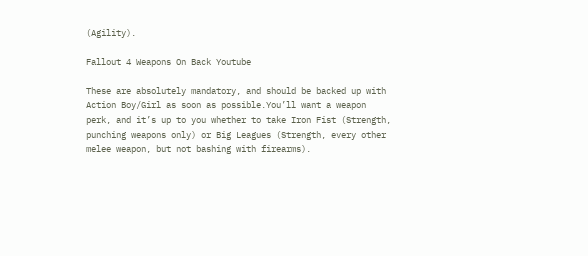(Agility).

Fallout 4 Weapons On Back Youtube

These are absolutely mandatory, and should be backed up with Action Boy/Girl as soon as possible.You’ll want a weapon perk, and it’s up to you whether to take Iron Fist (Strength, punching weapons only) or Big Leagues (Strength, every other melee weapon, but not bashing with firearms).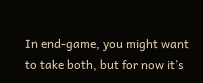In end-game, you might want to take both, but for now it’s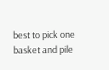best to pick one basket and pile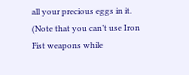all your precious eggs in it. (Note that you can’t use Iron Fist weapons while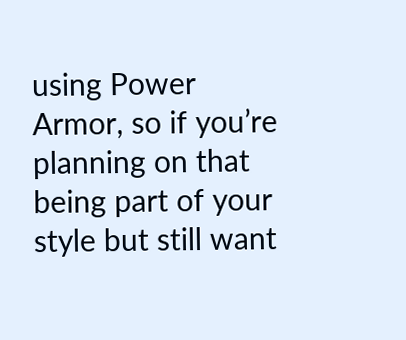using Power Armor, so if you’re planning on that being part of your style but still want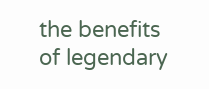the benefits of legendary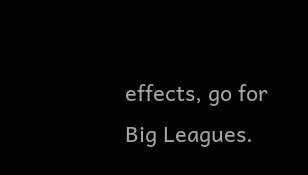effects, go for Big Leagues.